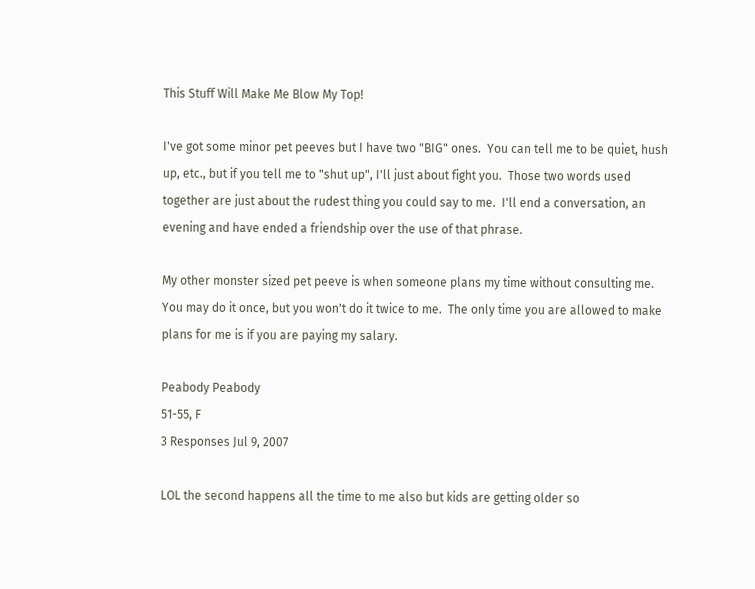This Stuff Will Make Me Blow My Top!

I've got some minor pet peeves but I have two "BIG" ones.  You can tell me to be quiet, hush up, etc., but if you tell me to "shut up", I'll just about fight you.  Those two words used together are just about the rudest thing you could say to me.  I'll end a conversation, an evening and have ended a friendship over the use of that phrase.

My other monster sized pet peeve is when someone plans my time without consulting me.  You may do it once, but you won't do it twice to me.  The only time you are allowed to make plans for me is if you are paying my salary.

Peabody Peabody
51-55, F
3 Responses Jul 9, 2007

LOL the second happens all the time to me also but kids are getting older so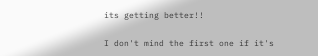its getting better!!

I don't mind the first one if it's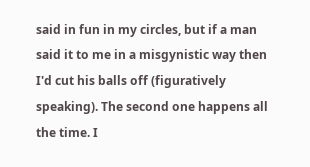said in fun in my circles, but if a man said it to me in a misgynistic way then I'd cut his balls off (figuratively speaking). The second one happens all the time. I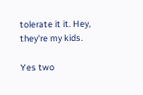tolerate it it. Hey, they're my kids.

Yes two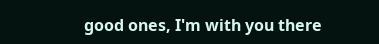good ones, I'm with you there